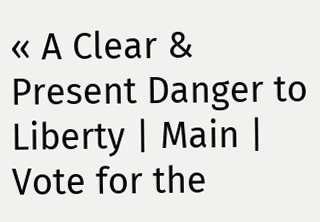« A Clear & Present Danger to Liberty | Main | Vote for the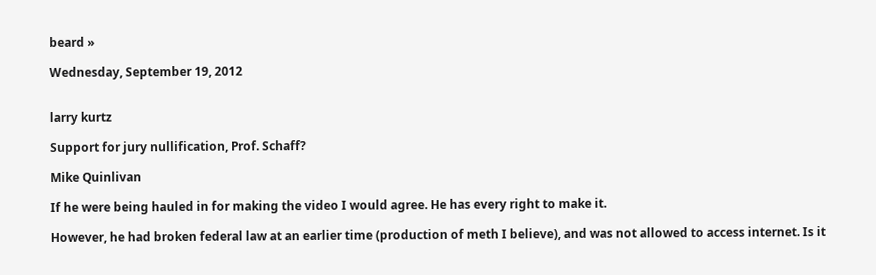beard »

Wednesday, September 19, 2012


larry kurtz

Support for jury nullification, Prof. Schaff?

Mike Quinlivan

If he were being hauled in for making the video I would agree. He has every right to make it.

However, he had broken federal law at an earlier time (production of meth I believe), and was not allowed to access internet. Is it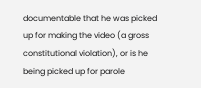documentable that he was picked up for making the video (a gross constitutional violation), or is he being picked up for parole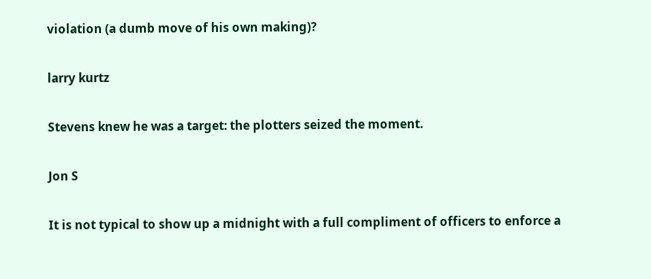violation (a dumb move of his own making)?

larry kurtz

Stevens knew he was a target: the plotters seized the moment.

Jon S

It is not typical to show up a midnight with a full compliment of officers to enforce a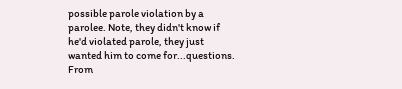possible parole violation by a parolee. Note, they didn't know if he'd violated parole, they just wanted him to come for...questions. From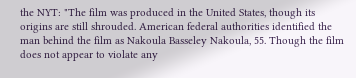the NYT: "The film was produced in the United States, though its origins are still shrouded. American federal authorities identified the man behind the film as Nakoula Basseley Nakoula, 55. Though the film does not appear to violate any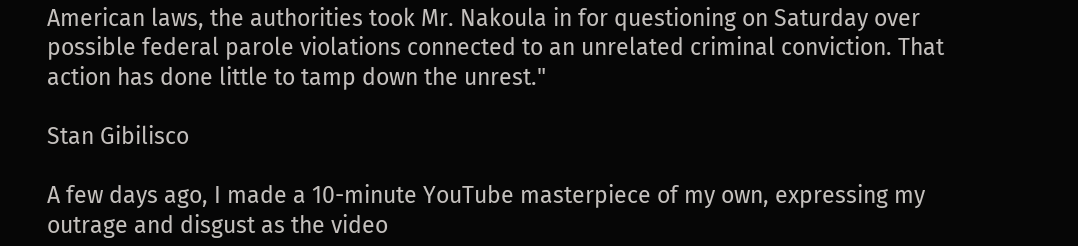American laws, the authorities took Mr. Nakoula in for questioning on Saturday over possible federal parole violations connected to an unrelated criminal conviction. That action has done little to tamp down the unrest."

Stan Gibilisco

A few days ago, I made a 10-minute YouTube masterpiece of my own, expressing my outrage and disgust as the video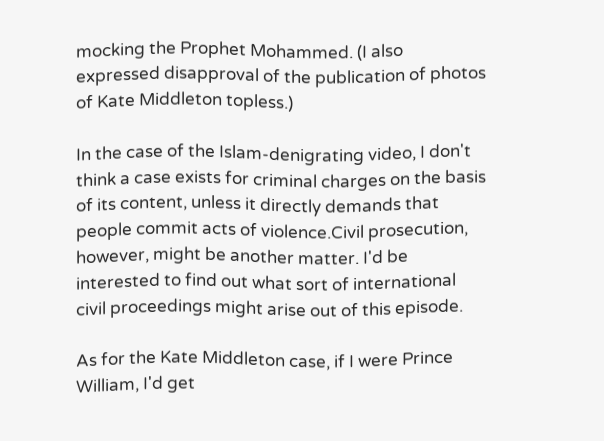mocking the Prophet Mohammed. (I also expressed disapproval of the publication of photos of Kate Middleton topless.)

In the case of the Islam-denigrating video, I don't think a case exists for criminal charges on the basis of its content, unless it directly demands that people commit acts of violence.Civil prosecution, however, might be another matter. I'd be interested to find out what sort of international civil proceedings might arise out of this episode.

As for the Kate Middleton case, if I were Prince William, I'd get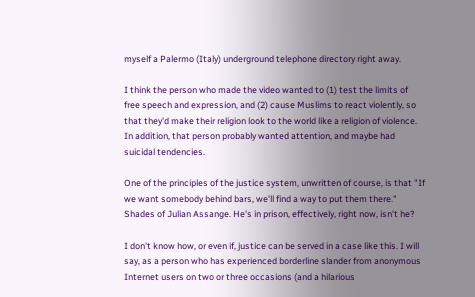myself a Palermo (Italy) underground telephone directory right away.

I think the person who made the video wanted to (1) test the limits of free speech and expression, and (2) cause Muslims to react violently, so that they'd make their religion look to the world like a religion of violence. In addition, that person probably wanted attention, and maybe had suicidal tendencies.

One of the principles of the justice system, unwritten of course, is that "If we want somebody behind bars, we'll find a way to put them there." Shades of Julian Assange. He's in prison, effectively, right now, isn't he?

I don't know how, or even if, justice can be served in a case like this. I will say, as a person who has experienced borderline slander from anonymous Internet users on two or three occasions (and a hilarious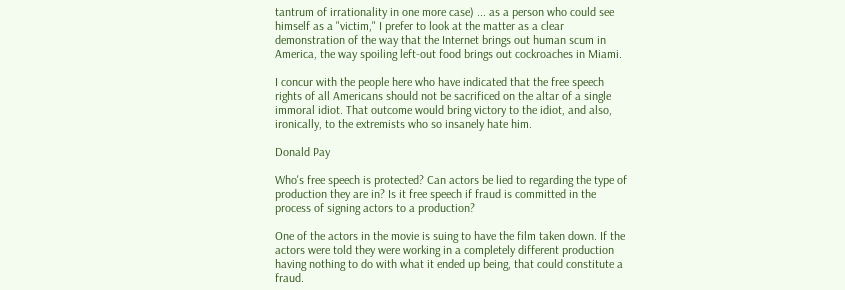tantrum of irrationality in one more case) ... as a person who could see himself as a "victim," I prefer to look at the matter as a clear demonstration of the way that the Internet brings out human scum in America, the way spoiling left-out food brings out cockroaches in Miami.

I concur with the people here who have indicated that the free speech rights of all Americans should not be sacrificed on the altar of a single immoral idiot. That outcome would bring victory to the idiot, and also, ironically, to the extremists who so insanely hate him.

Donald Pay

Who's free speech is protected? Can actors be lied to regarding the type of production they are in? Is it free speech if fraud is committed in the process of signing actors to a production?

One of the actors in the movie is suing to have the film taken down. If the actors were told they were working in a completely different production having nothing to do with what it ended up being, that could constitute a fraud.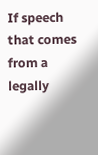If speech that comes from a legally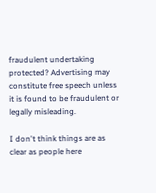fraudulent undertaking protected? Advertising may constitute free speech unless it is found to be fraudulent or legally misleading.

I don't think things are as clear as people here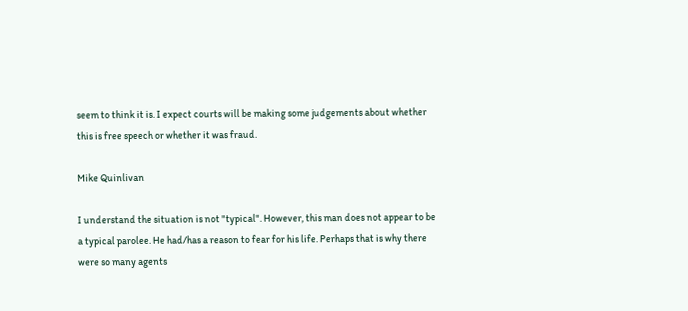seem to think it is. I expect courts will be making some judgements about whether this is free speech or whether it was fraud.

Mike Quinlivan

I understand the situation is not "typical". However, this man does not appear to be a typical parolee. He had/has a reason to fear for his life. Perhaps that is why there were so many agents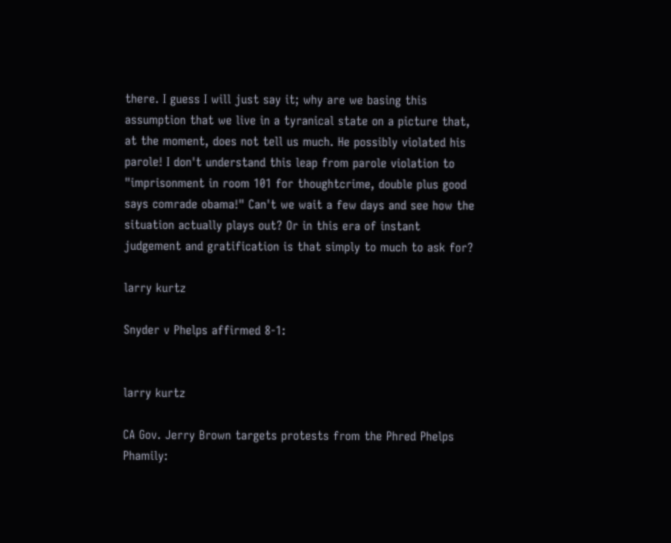there. I guess I will just say it; why are we basing this assumption that we live in a tyranical state on a picture that, at the moment, does not tell us much. He possibly violated his parole! I don't understand this leap from parole violation to "imprisonment in room 101 for thoughtcrime, double plus good says comrade obama!" Can't we wait a few days and see how the situation actually plays out? Or in this era of instant judgement and gratification is that simply to much to ask for?

larry kurtz

Snyder v Phelps affirmed 8-1:


larry kurtz

CA Gov. Jerry Brown targets protests from the Phred Phelps Phamily: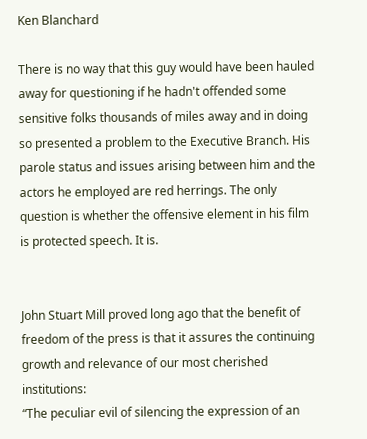Ken Blanchard

There is no way that this guy would have been hauled away for questioning if he hadn't offended some sensitive folks thousands of miles away and in doing so presented a problem to the Executive Branch. His parole status and issues arising between him and the actors he employed are red herrings. The only question is whether the offensive element in his film is protected speech. It is.


John Stuart Mill proved long ago that the benefit of freedom of the press is that it assures the continuing growth and relevance of our most cherished institutions:
“The peculiar evil of silencing the expression of an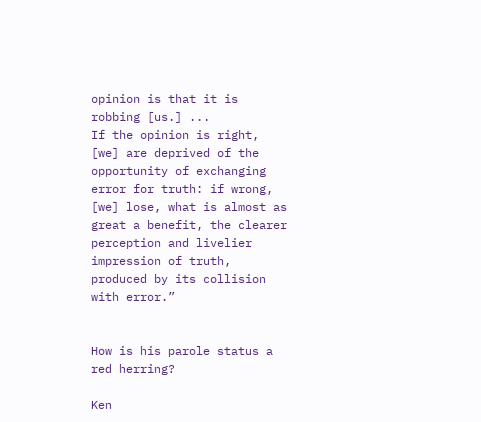opinion is that it is robbing [us.] ...
If the opinion is right, [we] are deprived of the opportunity of exchanging error for truth: if wrong, [we] lose, what is almost as great a benefit, the clearer perception and livelier impression of truth, produced by its collision with error.”


How is his parole status a red herring?

Ken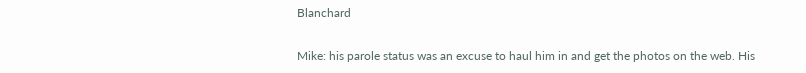Blanchard

Mike: his parole status was an excuse to haul him in and get the photos on the web. His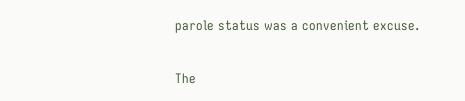parole status was a convenient excuse.

The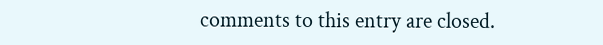comments to this entry are closed.